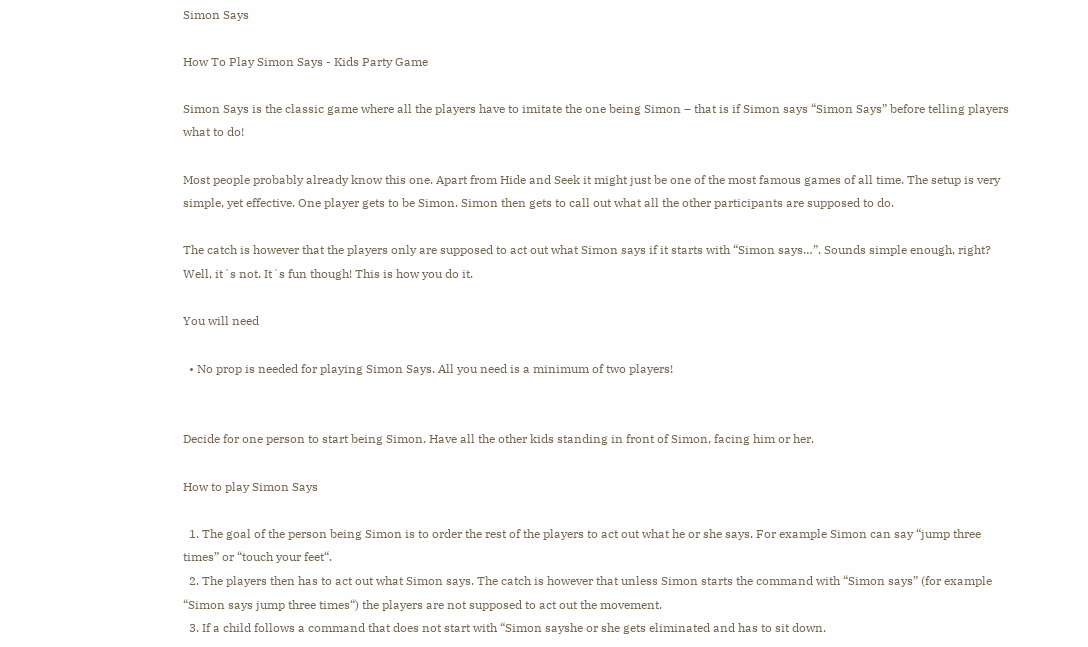Simon Says

How To Play Simon Says - Kids Party Game

Simon Says is the classic game where all the players have to imitate the one being Simon – that is if Simon says “Simon Says” before telling players what to do!

Most people probably already know this one. Apart from Hide and Seek it might just be one of the most famous games of all time. The setup is very simple, yet effective. One player gets to be Simon. Simon then gets to call out what all the other participants are supposed to do.

The catch is however that the players only are supposed to act out what Simon says if it starts with “Simon says…”. Sounds simple enough, right? Well, it´s not. It´s fun though! This is how you do it.

You will need

  • No prop is needed for playing Simon Says. All you need is a minimum of two players!


Decide for one person to start being Simon. Have all the other kids standing in front of Simon, facing him or her.

How to play Simon Says

  1. The goal of the person being Simon is to order the rest of the players to act out what he or she says. For example Simon can say “jump three times” or “touch your feet“.
  2. The players then has to act out what Simon says. The catch is however that unless Simon starts the command with “Simon says” (for example “Simon says jump three times“) the players are not supposed to act out the movement.
  3. If a child follows a command that does not start with “Simon sayshe or she gets eliminated and has to sit down.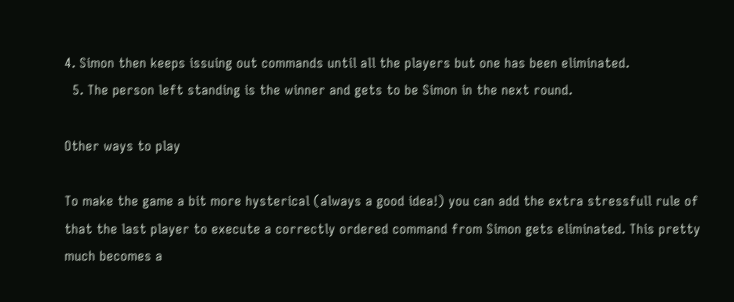4. Simon then keeps issuing out commands until all the players but one has been eliminated.
  5. The person left standing is the winner and gets to be Simon in the next round.

Other ways to play

To make the game a bit more hysterical (always a good idea!) you can add the extra stressfull rule of that the last player to execute a correctly ordered command from Simon gets eliminated. This pretty much becomes a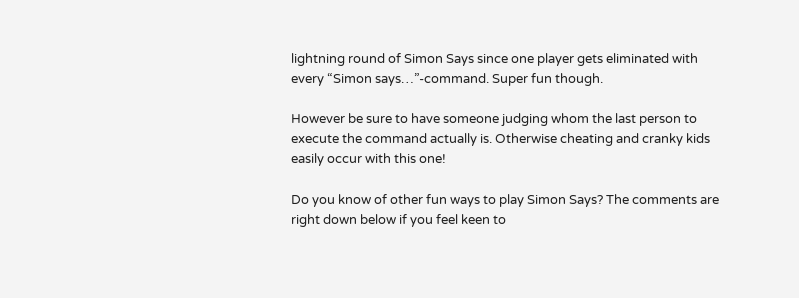lightning round of Simon Says since one player gets eliminated with every “Simon says…”-command. Super fun though.

However be sure to have someone judging whom the last person to execute the command actually is. Otherwise cheating and cranky kids easily occur with this one!

Do you know of other fun ways to play Simon Says? The comments are right down below if you feel keen to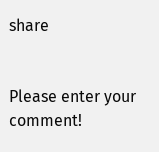share


Please enter your comment!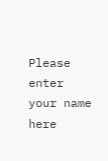Please enter your name here